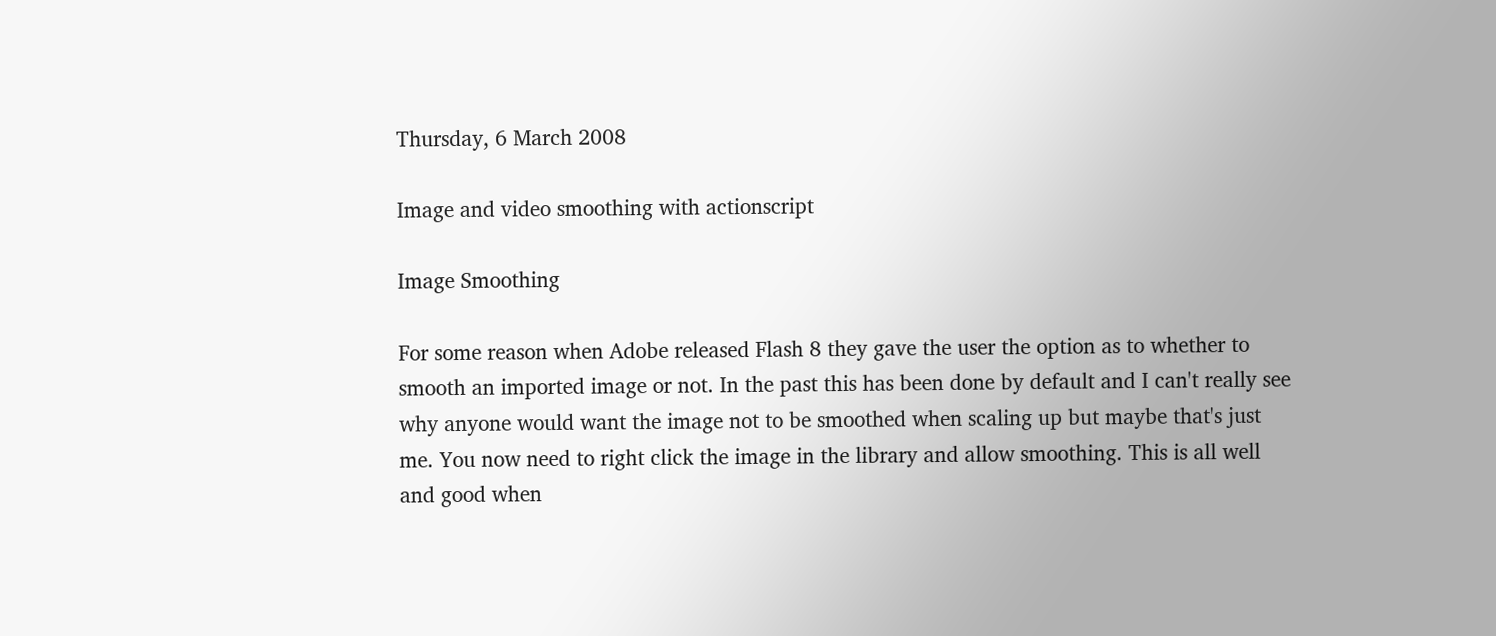Thursday, 6 March 2008

Image and video smoothing with actionscript

Image Smoothing

For some reason when Adobe released Flash 8 they gave the user the option as to whether to smooth an imported image or not. In the past this has been done by default and I can't really see why anyone would want the image not to be smoothed when scaling up but maybe that's just me. You now need to right click the image in the library and allow smoothing. This is all well and good when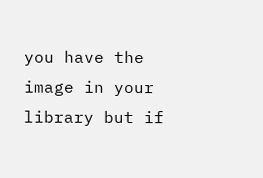you have the image in your library but if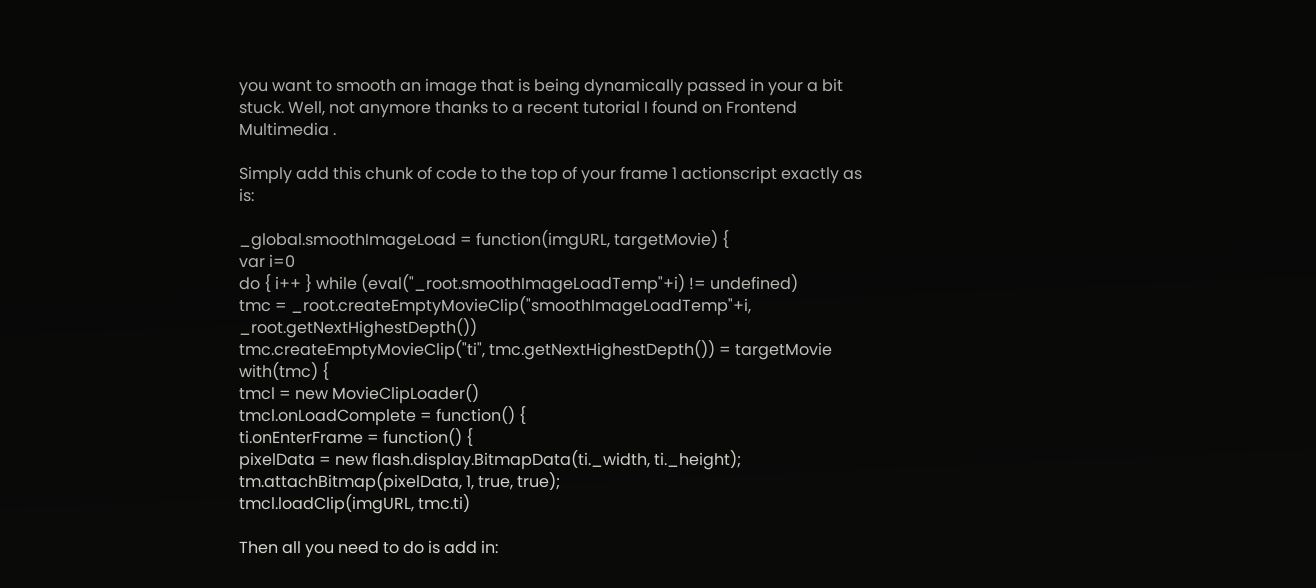you want to smooth an image that is being dynamically passed in your a bit stuck. Well, not anymore thanks to a recent tutorial I found on Frontend Multimedia .

Simply add this chunk of code to the top of your frame 1 actionscript exactly as is:

_global.smoothImageLoad = function(imgURL, targetMovie) {
var i=0
do { i++ } while (eval("_root.smoothImageLoadTemp"+i) != undefined)
tmc = _root.createEmptyMovieClip("smoothImageLoadTemp"+i, _root.getNextHighestDepth())
tmc.createEmptyMovieClip("ti", tmc.getNextHighestDepth()) = targetMovie
with(tmc) {
tmcl = new MovieClipLoader()
tmcl.onLoadComplete = function() {
ti.onEnterFrame = function() {
pixelData = new flash.display.BitmapData(ti._width, ti._height);
tm.attachBitmap(pixelData, 1, true, true);
tmcl.loadClip(imgURL, tmc.ti)

Then all you need to do is add in: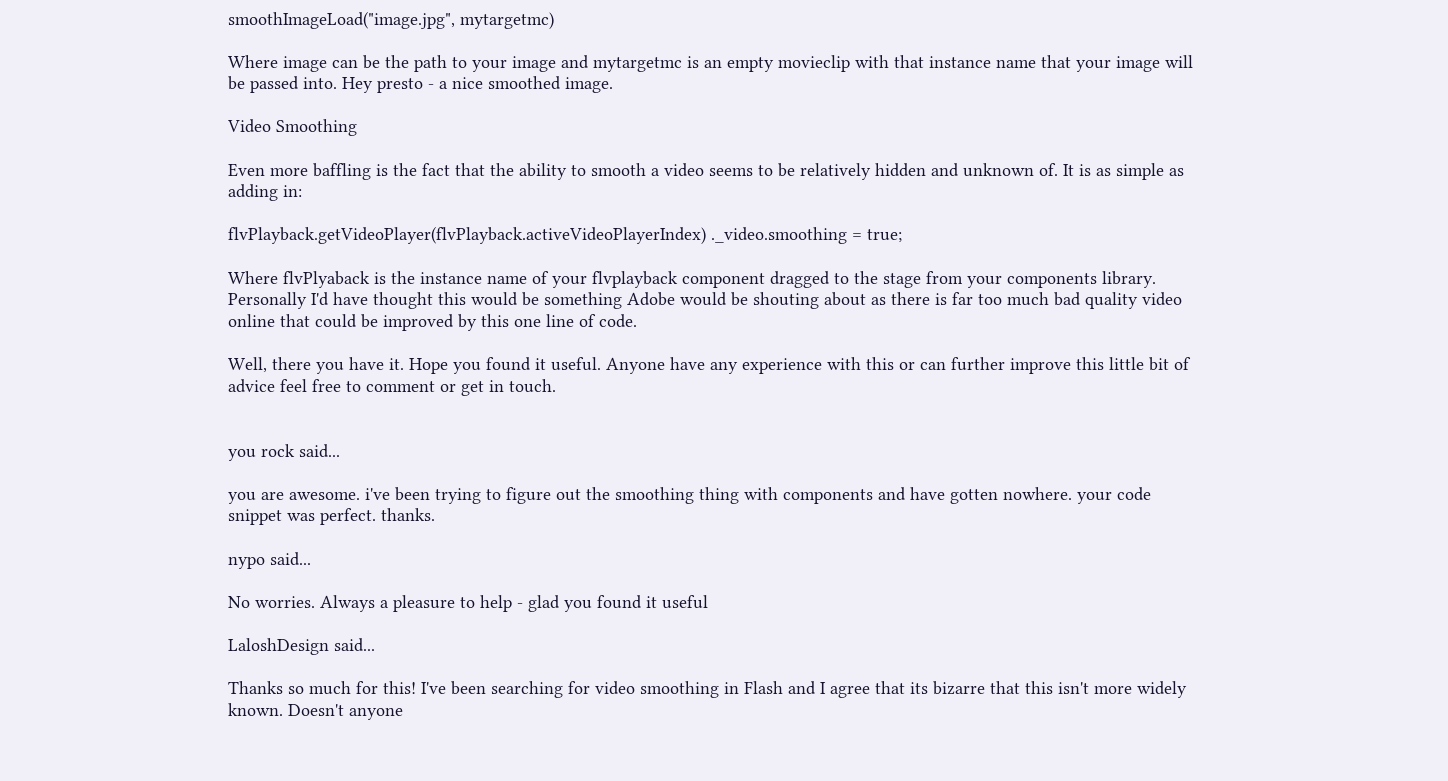smoothImageLoad("image.jpg", mytargetmc)

Where image can be the path to your image and mytargetmc is an empty movieclip with that instance name that your image will be passed into. Hey presto - a nice smoothed image.

Video Smoothing

Even more baffling is the fact that the ability to smooth a video seems to be relatively hidden and unknown of. It is as simple as adding in:

flvPlayback.getVideoPlayer(flvPlayback.activeVideoPlayerIndex) ._video.smoothing = true;

Where flvPlyaback is the instance name of your flvplayback component dragged to the stage from your components library. Personally I'd have thought this would be something Adobe would be shouting about as there is far too much bad quality video online that could be improved by this one line of code.

Well, there you have it. Hope you found it useful. Anyone have any experience with this or can further improve this little bit of advice feel free to comment or get in touch.


you rock said...

you are awesome. i've been trying to figure out the smoothing thing with components and have gotten nowhere. your code snippet was perfect. thanks.

nypo said...

No worries. Always a pleasure to help - glad you found it useful

LaloshDesign said...

Thanks so much for this! I've been searching for video smoothing in Flash and I agree that its bizarre that this isn't more widely known. Doesn't anyone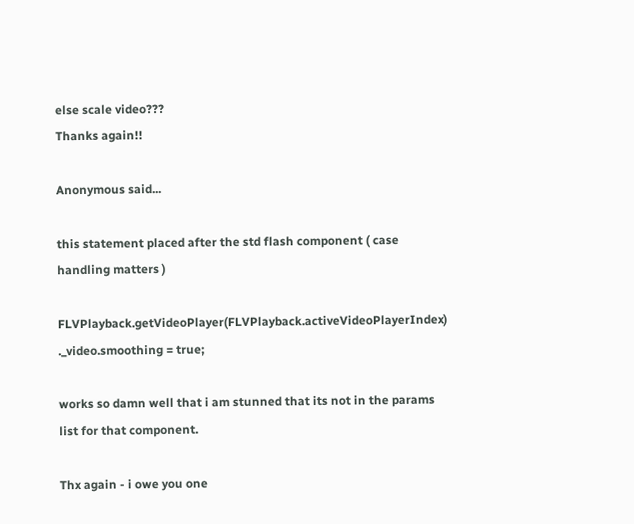else scale video???
Thanks again!!

Anonymous said...

this statement placed after the std flash component ( case handling matters )

FLVPlayback.getVideoPlayer(FLVPlayback.activeVideoPlayerIndex) ._video.smoothing = true;

works so damn well that i am stunned that its not in the params list for that component.

Thx again - i owe you one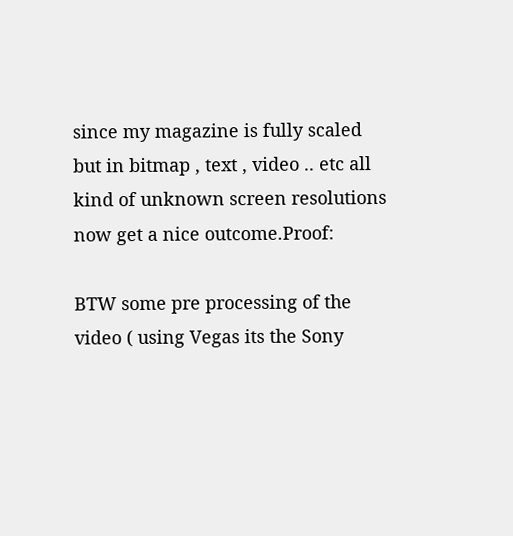since my magazine is fully scaled but in bitmap , text , video .. etc all kind of unknown screen resolutions now get a nice outcome.Proof:

BTW some pre processing of the video ( using Vegas its the Sony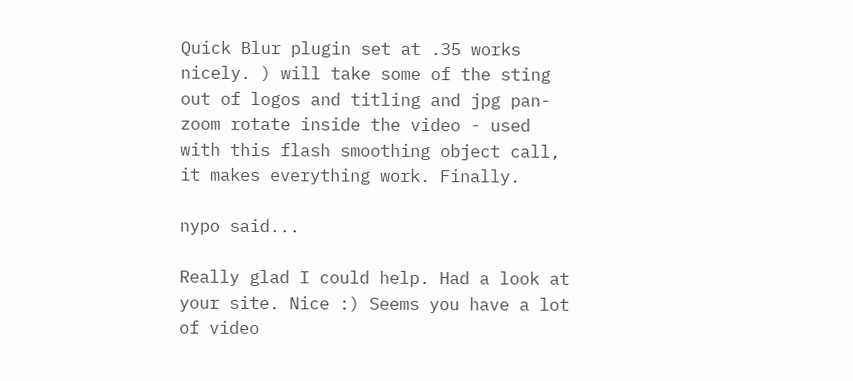Quick Blur plugin set at .35 works nicely. ) will take some of the sting out of logos and titling and jpg pan-zoom rotate inside the video - used with this flash smoothing object call, it makes everything work. Finally.

nypo said...

Really glad I could help. Had a look at your site. Nice :) Seems you have a lot of video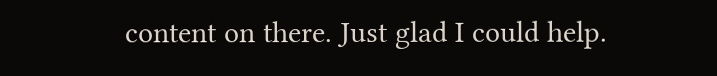content on there. Just glad I could help.